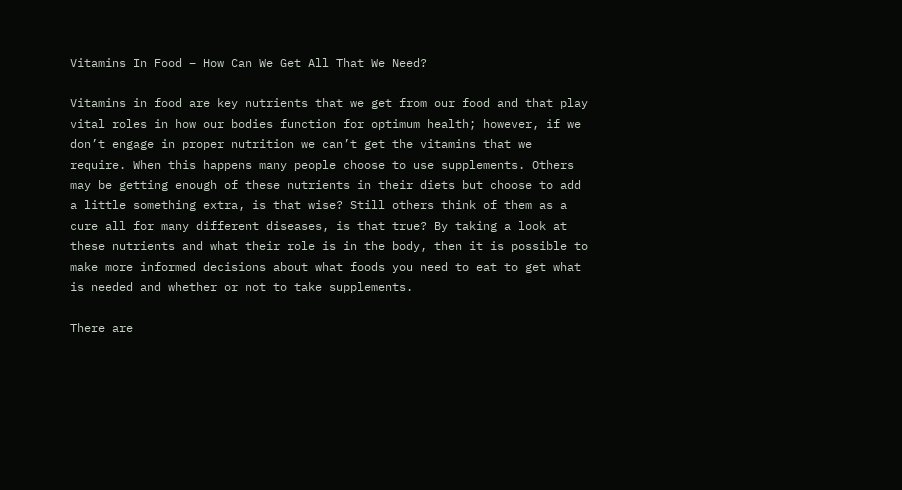Vitamins In Food – How Can We Get All That We Need?

Vitamins in food are key nutrients that we get from our food and that play vital roles in how our bodies function for optimum health; however, if we don’t engage in proper nutrition we can’t get the vitamins that we require. When this happens many people choose to use supplements. Others may be getting enough of these nutrients in their diets but choose to add a little something extra, is that wise? Still others think of them as a cure all for many different diseases, is that true? By taking a look at these nutrients and what their role is in the body, then it is possible to make more informed decisions about what foods you need to eat to get what is needed and whether or not to take supplements.

There are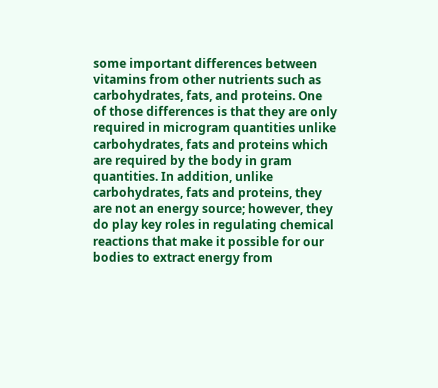some important differences between vitamins from other nutrients such as carbohydrates, fats, and proteins. One of those differences is that they are only required in microgram quantities unlike carbohydrates, fats and proteins which are required by the body in gram quantities. In addition, unlike carbohydrates, fats and proteins, they are not an energy source; however, they do play key roles in regulating chemical reactions that make it possible for our bodies to extract energy from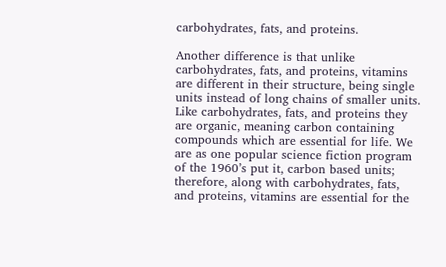carbohydrates, fats, and proteins.

Another difference is that unlike carbohydrates, fats, and proteins, vitamins are different in their structure, being single units instead of long chains of smaller units. Like carbohydrates, fats, and proteins they are organic, meaning carbon containing compounds which are essential for life. We are as one popular science fiction program of the 1960’s put it, carbon based units; therefore, along with carbohydrates, fats, and proteins, vitamins are essential for the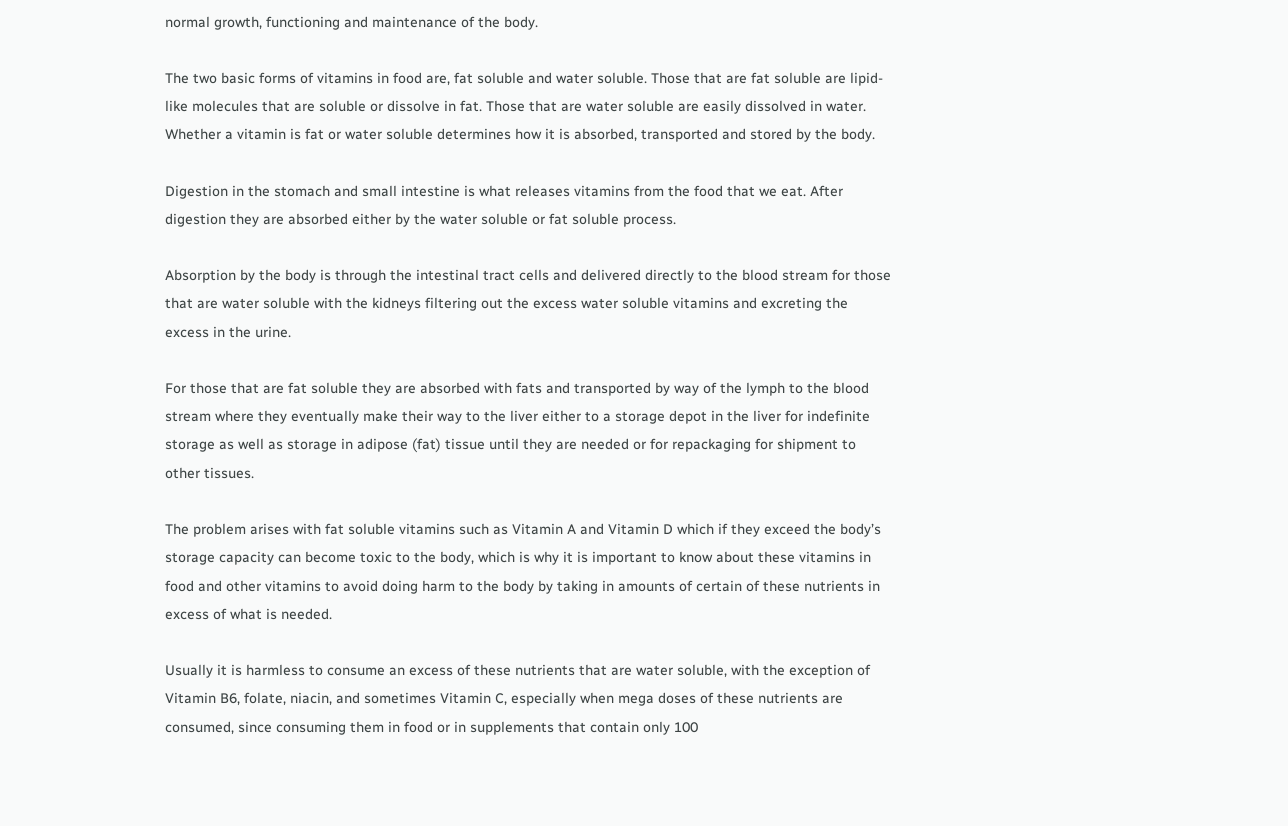normal growth, functioning and maintenance of the body.

The two basic forms of vitamins in food are, fat soluble and water soluble. Those that are fat soluble are lipid-like molecules that are soluble or dissolve in fat. Those that are water soluble are easily dissolved in water. Whether a vitamin is fat or water soluble determines how it is absorbed, transported and stored by the body.

Digestion in the stomach and small intestine is what releases vitamins from the food that we eat. After digestion they are absorbed either by the water soluble or fat soluble process.

Absorption by the body is through the intestinal tract cells and delivered directly to the blood stream for those that are water soluble with the kidneys filtering out the excess water soluble vitamins and excreting the excess in the urine.

For those that are fat soluble they are absorbed with fats and transported by way of the lymph to the blood stream where they eventually make their way to the liver either to a storage depot in the liver for indefinite storage as well as storage in adipose (fat) tissue until they are needed or for repackaging for shipment to other tissues.

The problem arises with fat soluble vitamins such as Vitamin A and Vitamin D which if they exceed the body’s storage capacity can become toxic to the body, which is why it is important to know about these vitamins in food and other vitamins to avoid doing harm to the body by taking in amounts of certain of these nutrients in excess of what is needed.

Usually it is harmless to consume an excess of these nutrients that are water soluble, with the exception of Vitamin B6, folate, niacin, and sometimes Vitamin C, especially when mega doses of these nutrients are consumed, since consuming them in food or in supplements that contain only 100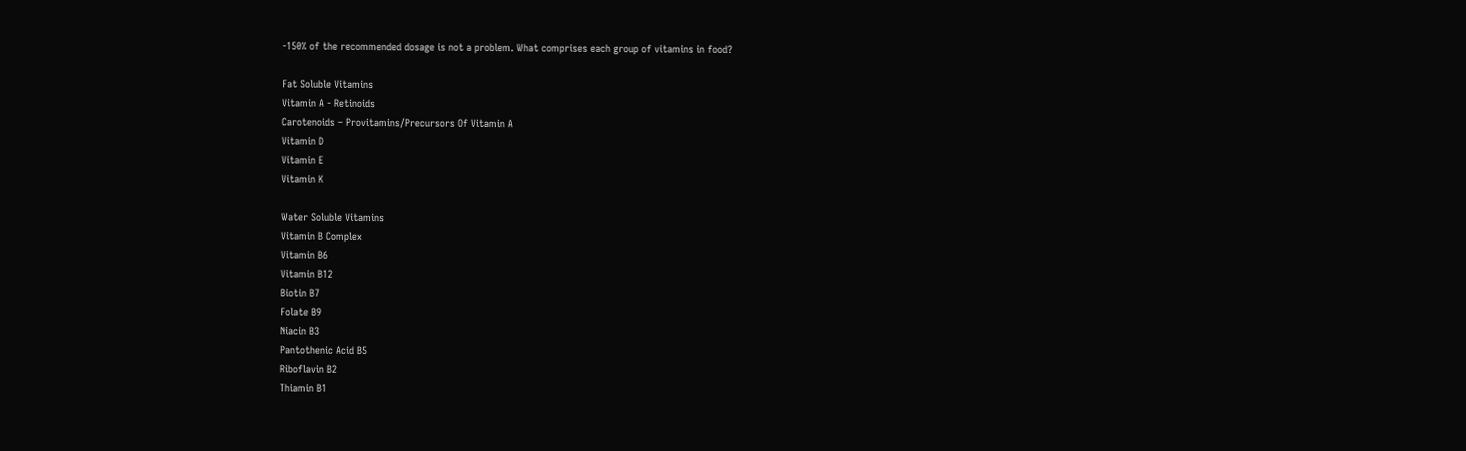-150% of the recommended dosage is not a problem. What comprises each group of vitamins in food?

Fat Soluble Vitamins
Vitamin A - Retinoids
Carotenoids – Provitamins/Precursors Of Vitamin A
Vitamin D
Vitamin E
Vitamin K

Water Soluble Vitamins
Vitamin B Complex
Vitamin B6
Vitamin B12
Biotin B7
Folate B9
Niacin B3
Pantothenic Acid B5
Riboflavin B2
Thiamin B1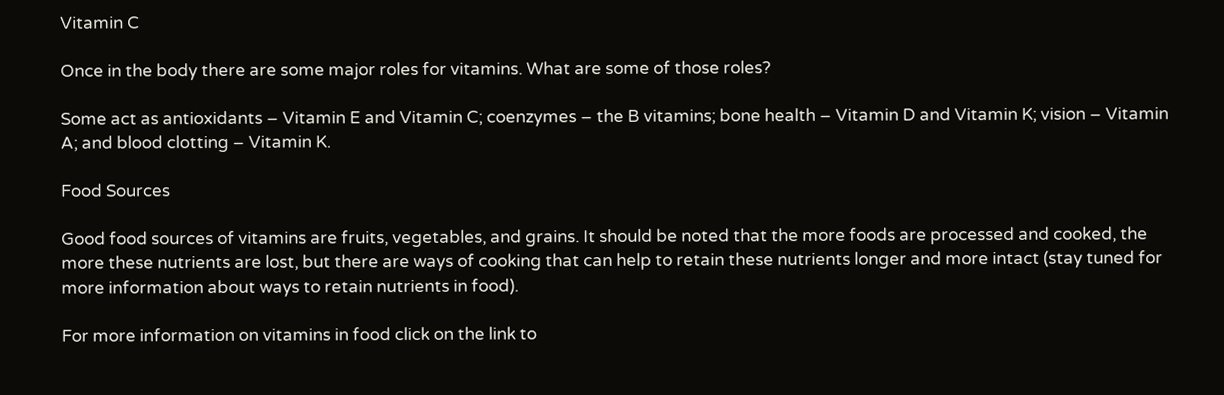Vitamin C

Once in the body there are some major roles for vitamins. What are some of those roles?

Some act as antioxidants – Vitamin E and Vitamin C; coenzymes – the B vitamins; bone health – Vitamin D and Vitamin K; vision – Vitamin A; and blood clotting – Vitamin K.

Food Sources

Good food sources of vitamins are fruits, vegetables, and grains. It should be noted that the more foods are processed and cooked, the more these nutrients are lost, but there are ways of cooking that can help to retain these nutrients longer and more intact (stay tuned for more information about ways to retain nutrients in food).

For more information on vitamins in food click on the link to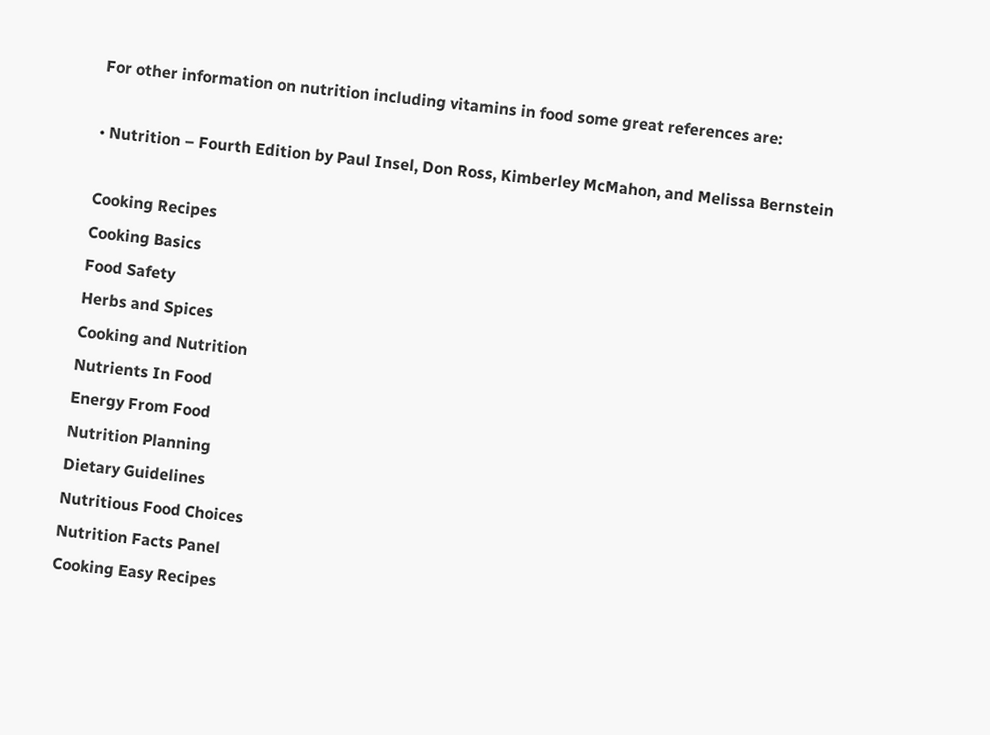For other information on nutrition including vitamins in food some great references are:

• Nutrition – Fourth Edition by Paul Insel, Don Ross, Kimberley McMahon, and Melissa Bernstein

Cooking Recipes
Cooking Basics
Food Safety
Herbs and Spices
Cooking and Nutrition
Nutrients In Food
Energy From Food
Nutrition Planning
Dietary Guidelines
Nutritious Food Choices
Nutrition Facts Panel
Cooking Easy Recipes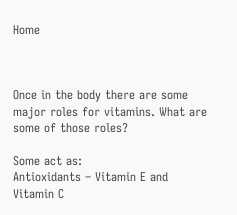Home



Once in the body there are some major roles for vitamins. What are some of those roles?

Some act as:
Antioxidants – Vitamin E and Vitamin C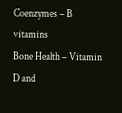Coenzymes – B vitamins
Bone Health – Vitamin D and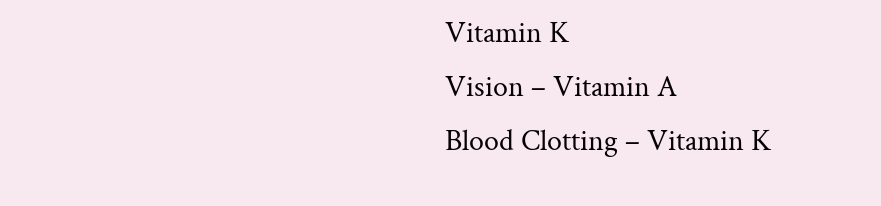Vitamin K
Vision – Vitamin A
Blood Clotting – Vitamin K